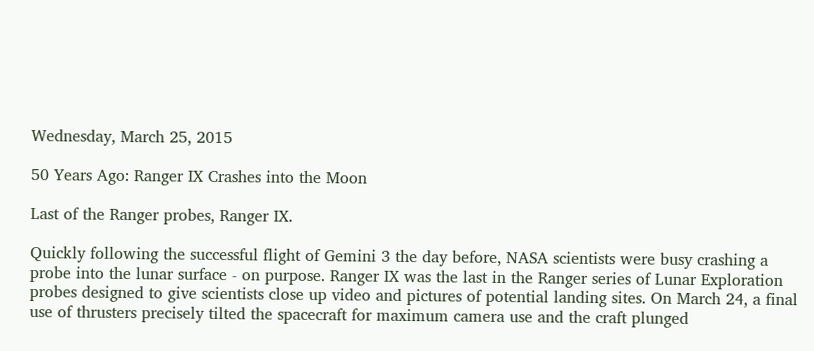Wednesday, March 25, 2015

50 Years Ago: Ranger IX Crashes into the Moon

Last of the Ranger probes, Ranger IX.

Quickly following the successful flight of Gemini 3 the day before, NASA scientists were busy crashing a probe into the lunar surface - on purpose. Ranger IX was the last in the Ranger series of Lunar Exploration probes designed to give scientists close up video and pictures of potential landing sites. On March 24, a final use of thrusters precisely tilted the spacecraft for maximum camera use and the craft plunged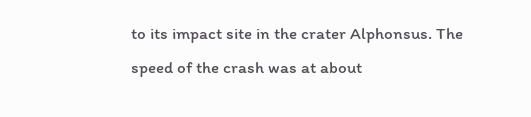to its impact site in the crater Alphonsus. The speed of the crash was at about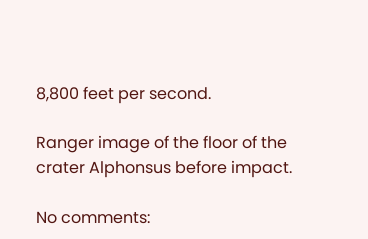8,800 feet per second.

Ranger image of the floor of the crater Alphonsus before impact.

No comments: